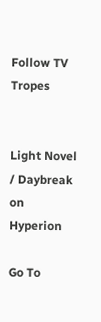Follow TV Tropes


Light Novel / Daybreak on Hyperion

Go To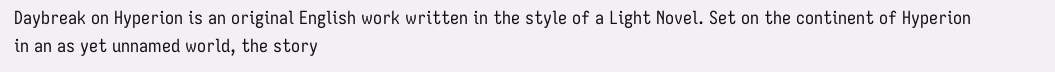Daybreak on Hyperion is an original English work written in the style of a Light Novel. Set on the continent of Hyperion in an as yet unnamed world, the story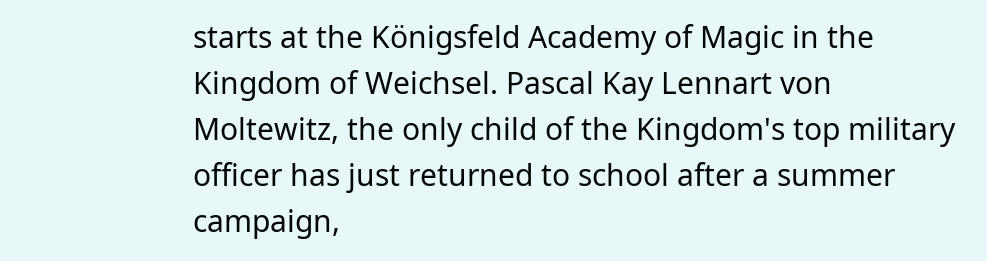starts at the Königsfeld Academy of Magic in the Kingdom of Weichsel. Pascal Kay Lennart von Moltewitz, the only child of the Kingdom's top military officer has just returned to school after a summer campaign,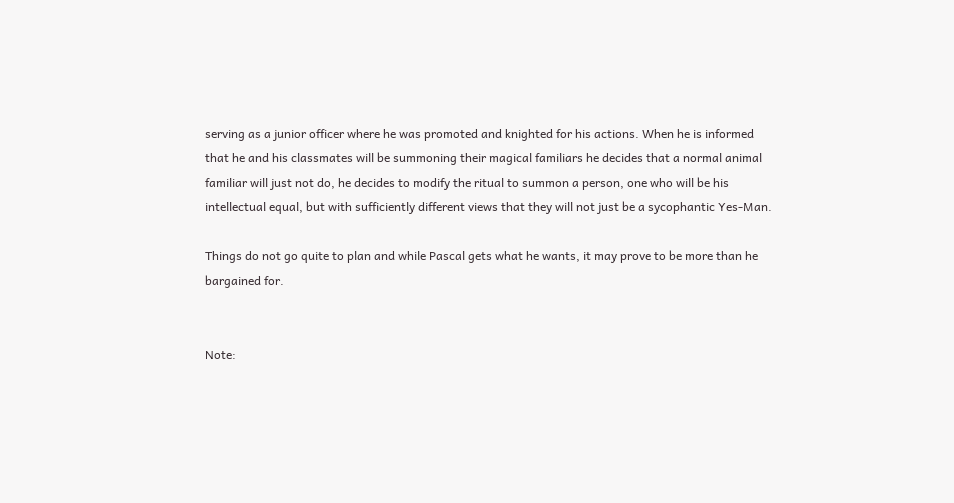serving as a junior officer where he was promoted and knighted for his actions. When he is informed that he and his classmates will be summoning their magical familiars he decides that a normal animal familiar will just not do, he decides to modify the ritual to summon a person, one who will be his intellectual equal, but with sufficiently different views that they will not just be a sycophantic Yes-Man.

Things do not go quite to plan and while Pascal gets what he wants, it may prove to be more than he bargained for.


Note: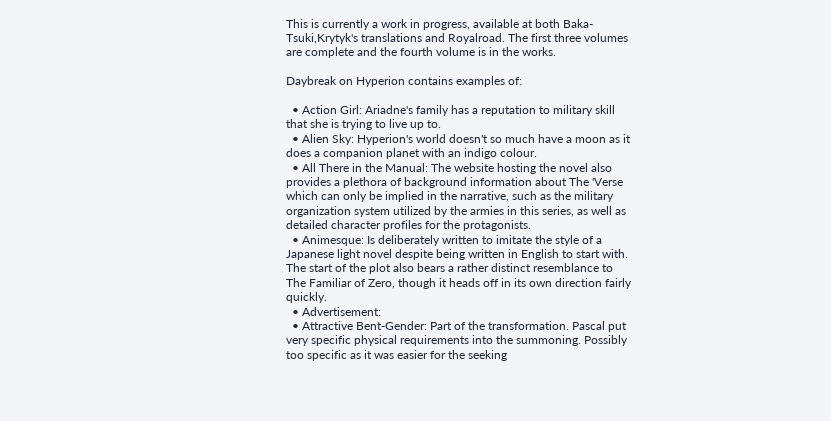This is currently a work in progress, available at both Baka-Tsuki,Krytyk's translations and Royalroad. The first three volumes are complete and the fourth volume is in the works.

Daybreak on Hyperion contains examples of:

  • Action Girl: Ariadne's family has a reputation to military skill that she is trying to live up to.
  • Alien Sky: Hyperion's world doesn't so much have a moon as it does a companion planet with an indigo colour.
  • All There in the Manual: The website hosting the novel also provides a plethora of background information about The 'Verse which can only be implied in the narrative, such as the military organization system utilized by the armies in this series, as well as detailed character profiles for the protagonists.
  • Animesque: Is deliberately written to imitate the style of a Japanese light novel despite being written in English to start with. The start of the plot also bears a rather distinct resemblance to The Familiar of Zero, though it heads off in its own direction fairly quickly.
  • Advertisement:
  • Attractive Bent-Gender: Part of the transformation. Pascal put very specific physical requirements into the summoning. Possibly too specific as it was easier for the seeking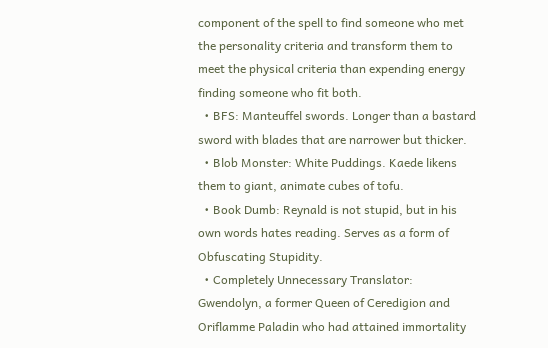component of the spell to find someone who met the personality criteria and transform them to meet the physical criteria than expending energy finding someone who fit both.
  • BFS: Manteuffel swords. Longer than a bastard sword with blades that are narrower but thicker.
  • Blob Monster: White Puddings. Kaede likens them to giant, animate cubes of tofu.
  • Book Dumb: Reynald is not stupid, but in his own words hates reading. Serves as a form of Obfuscating Stupidity.
  • Completely Unnecessary Translator: Gwendolyn, a former Queen of Ceredigion and Oriflamme Paladin who had attained immortality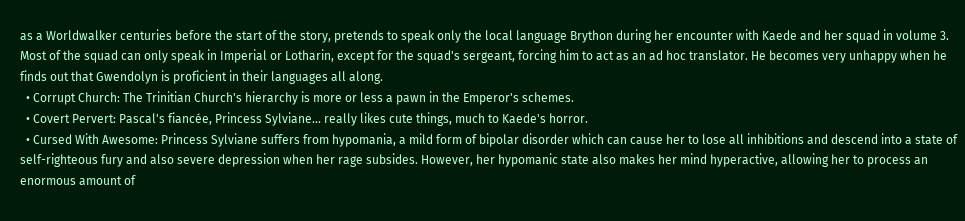as a Worldwalker centuries before the start of the story, pretends to speak only the local language Brython during her encounter with Kaede and her squad in volume 3. Most of the squad can only speak in Imperial or Lotharin, except for the squad's sergeant, forcing him to act as an ad hoc translator. He becomes very unhappy when he finds out that Gwendolyn is proficient in their languages all along.
  • Corrupt Church: The Trinitian Church's hierarchy is more or less a pawn in the Emperor's schemes.
  • Covert Pervert: Pascal's fiancée, Princess Sylviane... really likes cute things, much to Kaede's horror.
  • Cursed With Awesome: Princess Sylviane suffers from hypomania, a mild form of bipolar disorder which can cause her to lose all inhibitions and descend into a state of self-righteous fury and also severe depression when her rage subsides. However, her hypomanic state also makes her mind hyperactive, allowing her to process an enormous amount of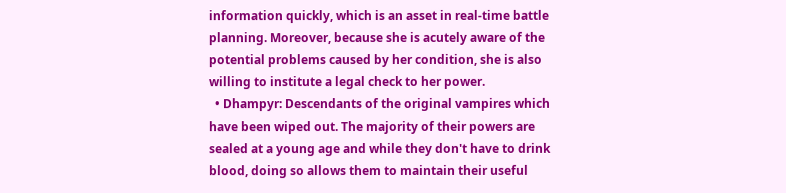information quickly, which is an asset in real-time battle planning. Moreover, because she is acutely aware of the potential problems caused by her condition, she is also willing to institute a legal check to her power.
  • Dhampyr: Descendants of the original vampires which have been wiped out. The majority of their powers are sealed at a young age and while they don't have to drink blood, doing so allows them to maintain their useful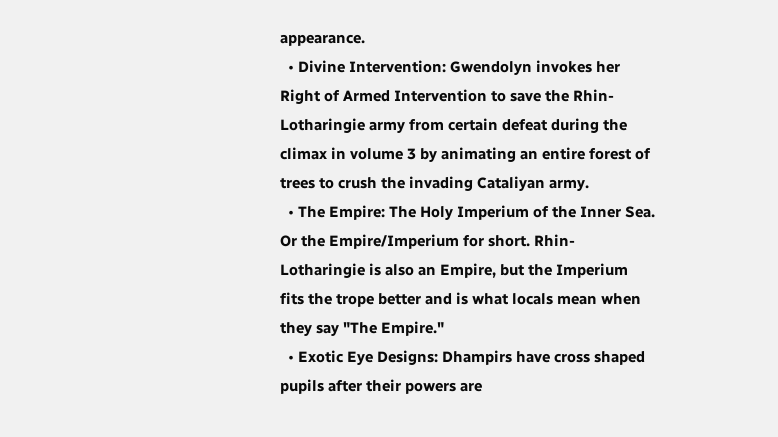appearance.
  • Divine Intervention: Gwendolyn invokes her Right of Armed Intervention to save the Rhin-Lotharingie army from certain defeat during the climax in volume 3 by animating an entire forest of trees to crush the invading Cataliyan army.
  • The Empire: The Holy Imperium of the Inner Sea. Or the Empire/Imperium for short. Rhin-Lotharingie is also an Empire, but the Imperium fits the trope better and is what locals mean when they say "The Empire."
  • Exotic Eye Designs: Dhampirs have cross shaped pupils after their powers are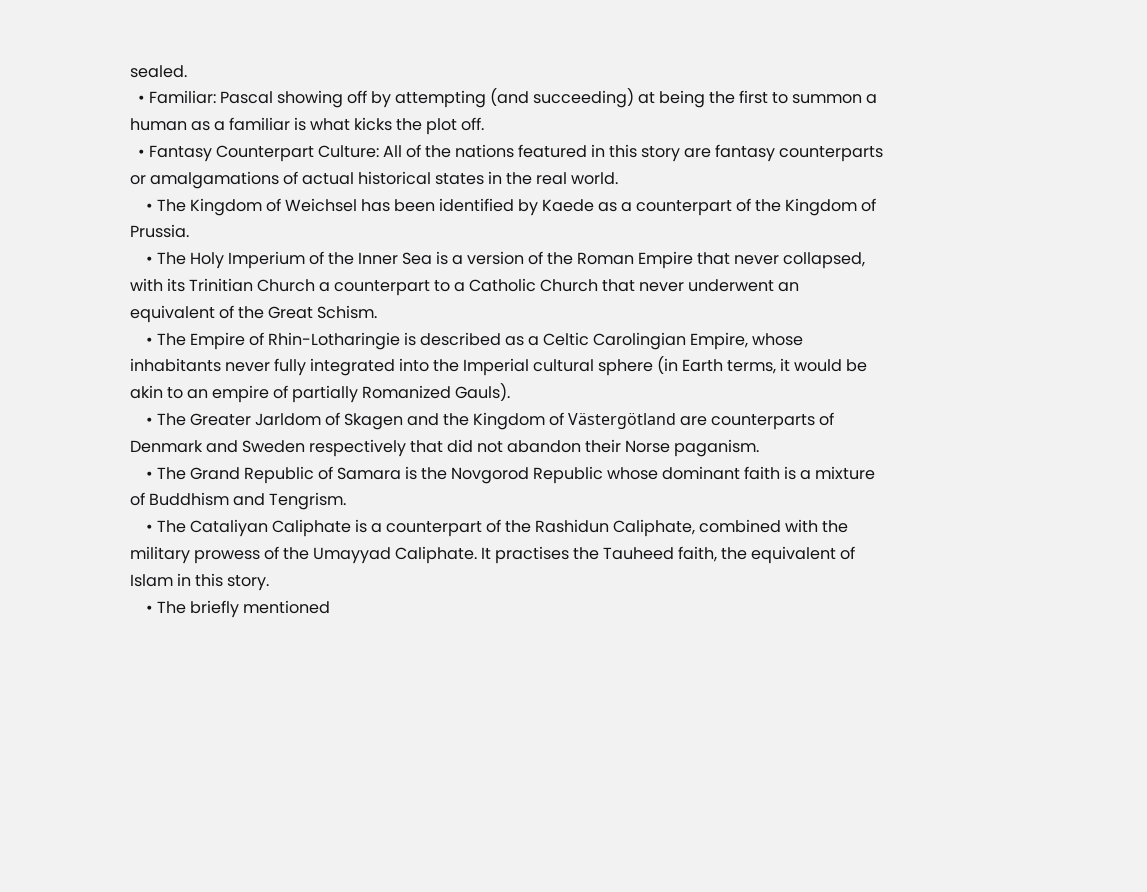sealed.
  • Familiar: Pascal showing off by attempting (and succeeding) at being the first to summon a human as a familiar is what kicks the plot off.
  • Fantasy Counterpart Culture: All of the nations featured in this story are fantasy counterparts or amalgamations of actual historical states in the real world.
    • The Kingdom of Weichsel has been identified by Kaede as a counterpart of the Kingdom of Prussia.
    • The Holy Imperium of the Inner Sea is a version of the Roman Empire that never collapsed, with its Trinitian Church a counterpart to a Catholic Church that never underwent an equivalent of the Great Schism.
    • The Empire of Rhin-Lotharingie is described as a Celtic Carolingian Empire, whose inhabitants never fully integrated into the Imperial cultural sphere (in Earth terms, it would be akin to an empire of partially Romanized Gauls).
    • The Greater Jarldom of Skagen and the Kingdom of Västergötland are counterparts of Denmark and Sweden respectively that did not abandon their Norse paganism.
    • The Grand Republic of Samara is the Novgorod Republic whose dominant faith is a mixture of Buddhism and Tengrism.
    • The Cataliyan Caliphate is a counterpart of the Rashidun Caliphate, combined with the military prowess of the Umayyad Caliphate. It practises the Tauheed faith, the equivalent of Islam in this story.
    • The briefly mentioned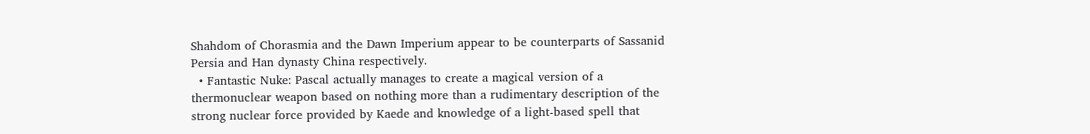Shahdom of Chorasmia and the Dawn Imperium appear to be counterparts of Sassanid Persia and Han dynasty China respectively.
  • Fantastic Nuke: Pascal actually manages to create a magical version of a thermonuclear weapon based on nothing more than a rudimentary description of the strong nuclear force provided by Kaede and knowledge of a light-based spell that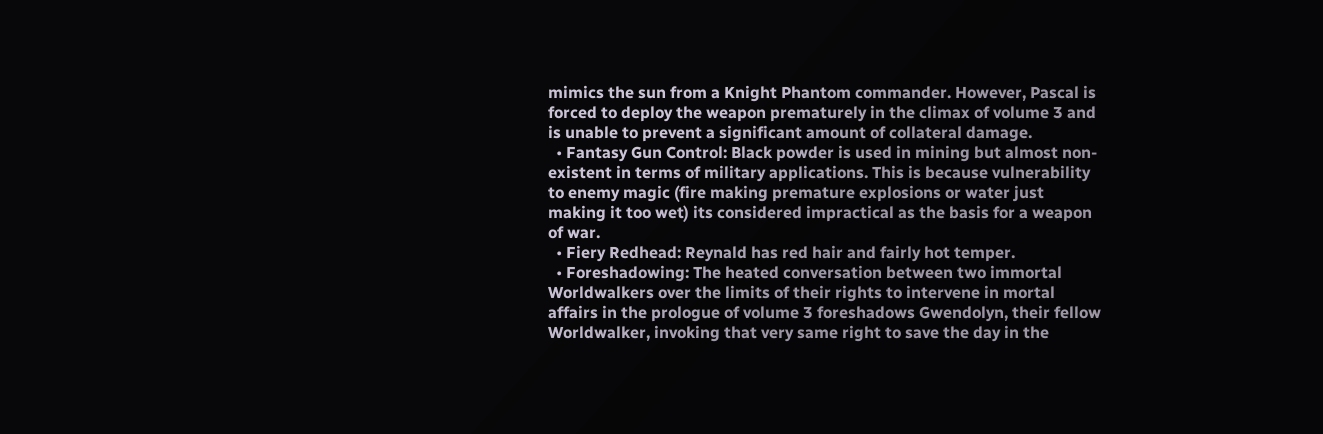mimics the sun from a Knight Phantom commander. However, Pascal is forced to deploy the weapon prematurely in the climax of volume 3 and is unable to prevent a significant amount of collateral damage.
  • Fantasy Gun Control: Black powder is used in mining but almost non-existent in terms of military applications. This is because vulnerability to enemy magic (fire making premature explosions or water just making it too wet) its considered impractical as the basis for a weapon of war.
  • Fiery Redhead: Reynald has red hair and fairly hot temper.
  • Foreshadowing: The heated conversation between two immortal Worldwalkers over the limits of their rights to intervene in mortal affairs in the prologue of volume 3 foreshadows Gwendolyn, their fellow Worldwalker, invoking that very same right to save the day in the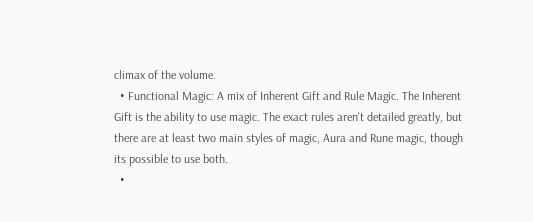climax of the volume.
  • Functional Magic: A mix of Inherent Gift and Rule Magic. The Inherent Gift is the ability to use magic. The exact rules aren't detailed greatly, but there are at least two main styles of magic, Aura and Rune magic, though its possible to use both.
  •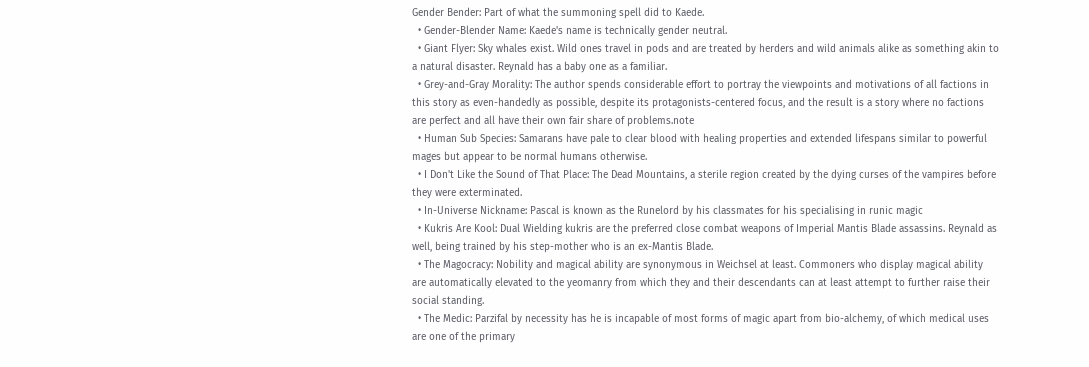Gender Bender: Part of what the summoning spell did to Kaede.
  • Gender-Blender Name: Kaede's name is technically gender neutral.
  • Giant Flyer: Sky whales exist. Wild ones travel in pods and are treated by herders and wild animals alike as something akin to a natural disaster. Reynald has a baby one as a familiar.
  • Grey-and-Gray Morality: The author spends considerable effort to portray the viewpoints and motivations of all factions in this story as even-handedly as possible, despite its protagonists-centered focus, and the result is a story where no factions are perfect and all have their own fair share of problems.note
  • Human Sub Species: Samarans have pale to clear blood with healing properties and extended lifespans similar to powerful mages but appear to be normal humans otherwise.
  • I Don't Like the Sound of That Place: The Dead Mountains, a sterile region created by the dying curses of the vampires before they were exterminated.
  • In-Universe Nickname: Pascal is known as the Runelord by his classmates for his specialising in runic magic
  • Kukris Are Kool: Dual Wielding kukris are the preferred close combat weapons of Imperial Mantis Blade assassins. Reynald as well, being trained by his step-mother who is an ex-Mantis Blade.
  • The Magocracy: Nobility and magical ability are synonymous in Weichsel at least. Commoners who display magical ability are automatically elevated to the yeomanry from which they and their descendants can at least attempt to further raise their social standing.
  • The Medic: Parzifal by necessity has he is incapable of most forms of magic apart from bio-alchemy, of which medical uses are one of the primary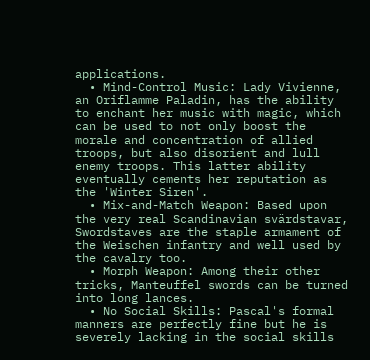applications.
  • Mind-Control Music: Lady Vivienne, an Oriflamme Paladin, has the ability to enchant her music with magic, which can be used to not only boost the morale and concentration of allied troops, but also disorient and lull enemy troops. This latter ability eventually cements her reputation as the 'Winter Siren'.
  • Mix-and-Match Weapon: Based upon the very real Scandinavian svärdstavar, Swordstaves are the staple armament of the Weischen infantry and well used by the cavalry too.
  • Morph Weapon: Among their other tricks, Manteuffel swords can be turned into long lances.
  • No Social Skills: Pascal's formal manners are perfectly fine but he is severely lacking in the social skills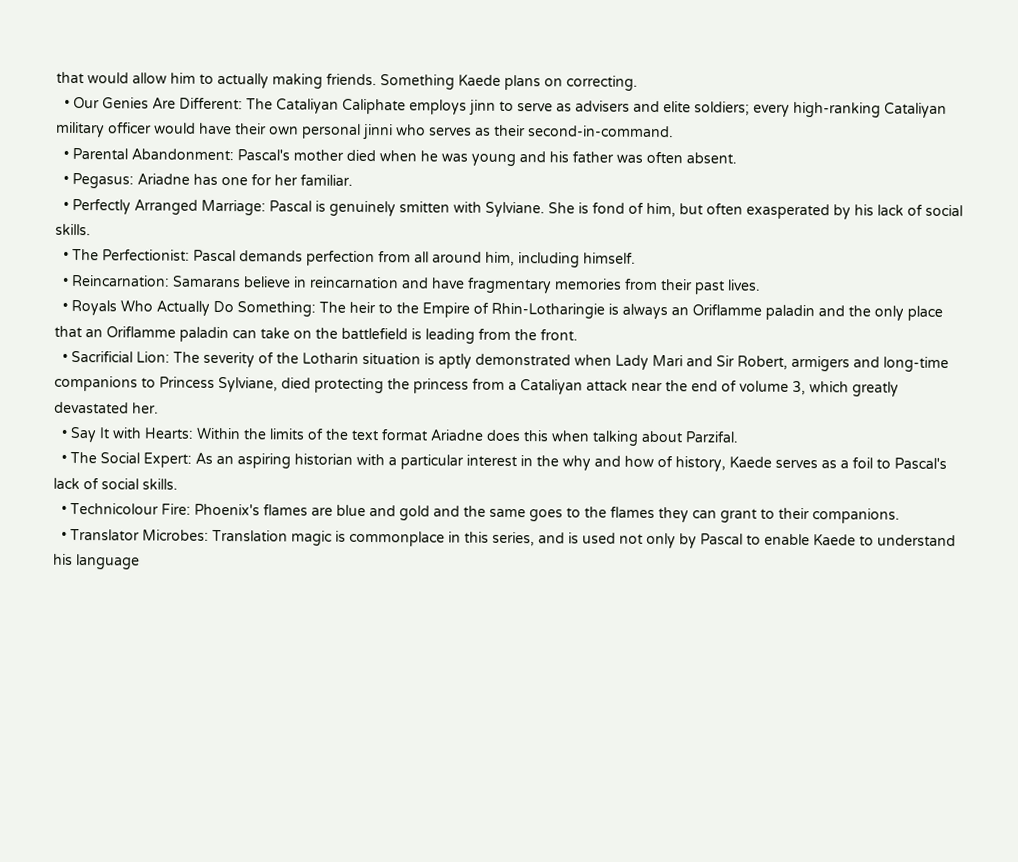that would allow him to actually making friends. Something Kaede plans on correcting.
  • Our Genies Are Different: The Cataliyan Caliphate employs jinn to serve as advisers and elite soldiers; every high-ranking Cataliyan military officer would have their own personal jinni who serves as their second-in-command.
  • Parental Abandonment: Pascal's mother died when he was young and his father was often absent.
  • Pegasus: Ariadne has one for her familiar.
  • Perfectly Arranged Marriage: Pascal is genuinely smitten with Sylviane. She is fond of him, but often exasperated by his lack of social skills.
  • The Perfectionist: Pascal demands perfection from all around him, including himself.
  • Reincarnation: Samarans believe in reincarnation and have fragmentary memories from their past lives.
  • Royals Who Actually Do Something: The heir to the Empire of Rhin-Lotharingie is always an Oriflamme paladin and the only place that an Oriflamme paladin can take on the battlefield is leading from the front.
  • Sacrificial Lion: The severity of the Lotharin situation is aptly demonstrated when Lady Mari and Sir Robert, armigers and long-time companions to Princess Sylviane, died protecting the princess from a Cataliyan attack near the end of volume 3, which greatly devastated her.
  • Say It with Hearts: Within the limits of the text format Ariadne does this when talking about Parzifal.
  • The Social Expert: As an aspiring historian with a particular interest in the why and how of history, Kaede serves as a foil to Pascal's lack of social skills.
  • Technicolour Fire: Phoenix's flames are blue and gold and the same goes to the flames they can grant to their companions.
  • Translator Microbes: Translation magic is commonplace in this series, and is used not only by Pascal to enable Kaede to understand his language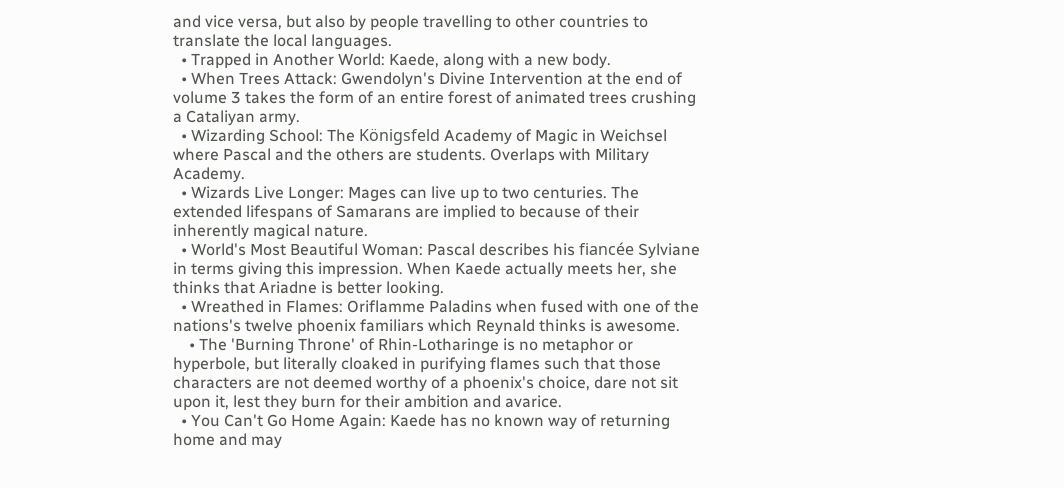and vice versa, but also by people travelling to other countries to translate the local languages.
  • Trapped in Another World: Kaede, along with a new body.
  • When Trees Attack: Gwendolyn's Divine Intervention at the end of volume 3 takes the form of an entire forest of animated trees crushing a Cataliyan army.
  • Wizarding School: The Königsfeld Academy of Magic in Weichsel where Pascal and the others are students. Overlaps with Military Academy.
  • Wizards Live Longer: Mages can live up to two centuries. The extended lifespans of Samarans are implied to because of their inherently magical nature.
  • World's Most Beautiful Woman: Pascal describes his fiancée Sylviane in terms giving this impression. When Kaede actually meets her, she thinks that Ariadne is better looking.
  • Wreathed in Flames: Oriflamme Paladins when fused with one of the nations's twelve phoenix familiars which Reynald thinks is awesome.
    • The 'Burning Throne' of Rhin-Lotharinge is no metaphor or hyperbole, but literally cloaked in purifying flames such that those characters are not deemed worthy of a phoenix's choice, dare not sit upon it, lest they burn for their ambition and avarice.
  • You Can't Go Home Again: Kaede has no known way of returning home and may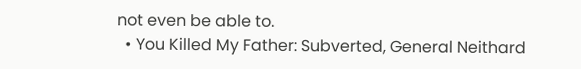not even be able to.
  • You Killed My Father: Subverted, General Neithard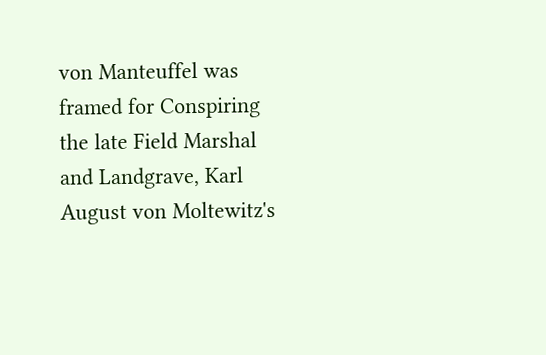von Manteuffel was framed for Conspiring the late Field Marshal and Landgrave, Karl August von Moltewitz's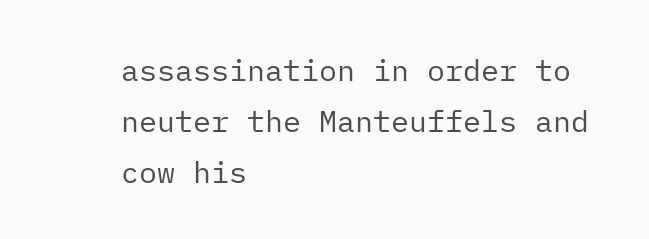assassination in order to neuter the Manteuffels and cow his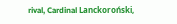rival, Cardinal Lanckoroński,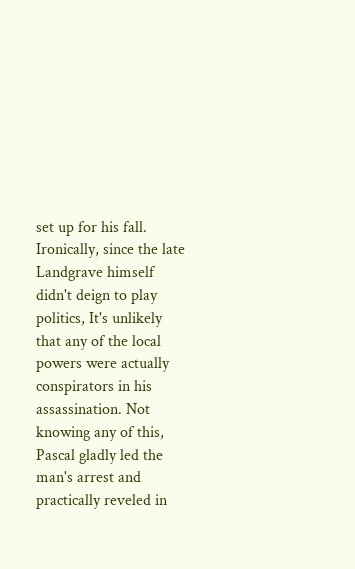set up for his fall. Ironically, since the late Landgrave himself didn't deign to play politics, It's unlikely that any of the local powers were actually conspirators in his assassination. Not knowing any of this, Pascal gladly led the man's arrest and practically reveled in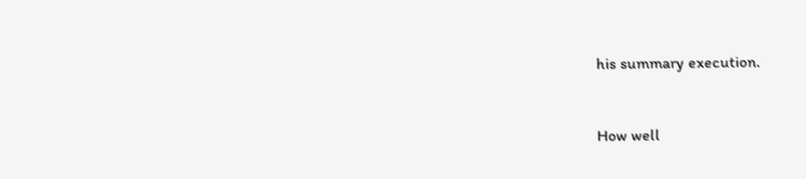his summary execution.


How well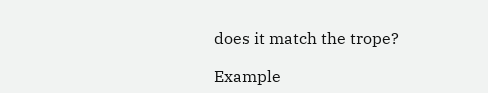does it match the trope?

Example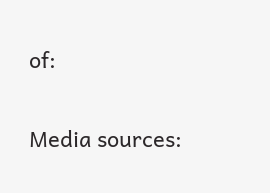of:


Media sources: